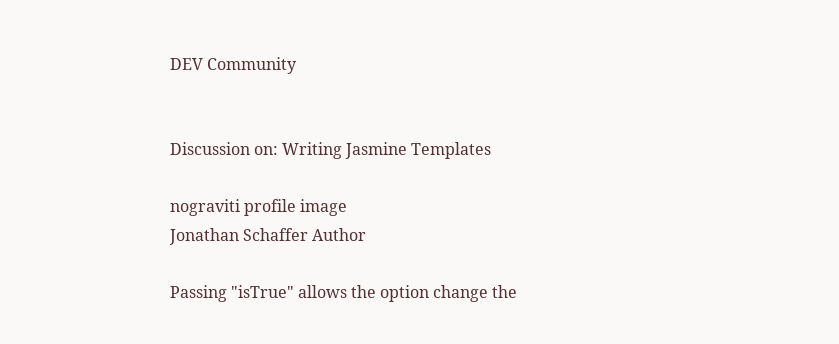DEV Community


Discussion on: Writing Jasmine Templates

nograviti profile image
Jonathan Schaffer Author

Passing "isTrue" allows the option change the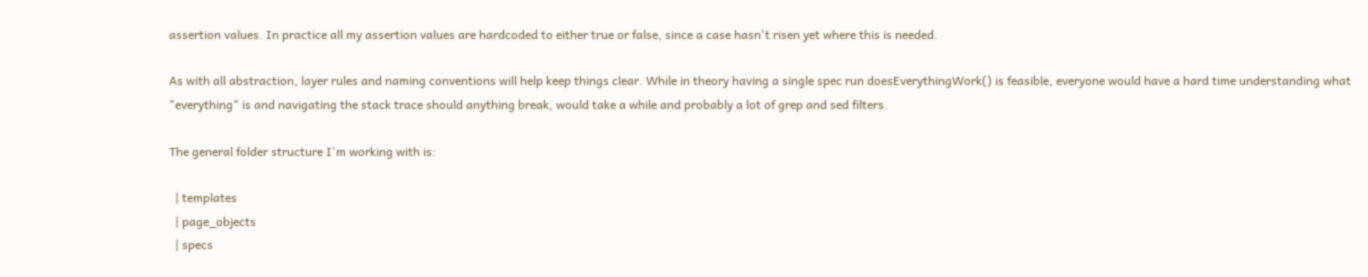assertion values. In practice all my assertion values are hardcoded to either true or false, since a case hasn't risen yet where this is needed.

As with all abstraction, layer rules and naming conventions will help keep things clear. While in theory having a single spec run doesEverythingWork() is feasible, everyone would have a hard time understanding what "everything" is and navigating the stack trace should anything break, would take a while and probably a lot of grep and sed filters.

The general folder structure I'm working with is:

  | templates
  | page_objects
  | specs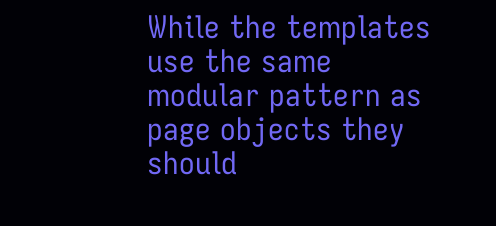While the templates use the same modular pattern as page objects they should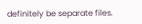definitely be separate files.